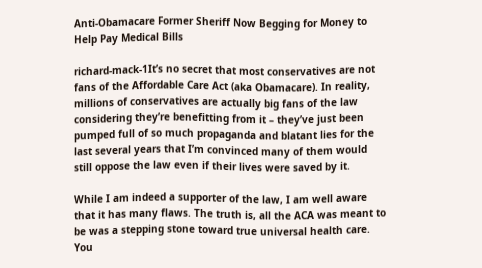Anti-Obamacare Former Sheriff Now Begging for Money to Help Pay Medical Bills

richard-mack-1It’s no secret that most conservatives are not fans of the Affordable Care Act (aka Obamacare). In reality, millions of conservatives are actually big fans of the law considering they’re benefitting from it – they’ve just been pumped full of so much propaganda and blatant lies for the last several years that I’m convinced many of them would still oppose the law even if their lives were saved by it.

While I am indeed a supporter of the law, I am well aware that it has many flaws. The truth is, all the ACA was meant to be was a stepping stone toward true universal health care. You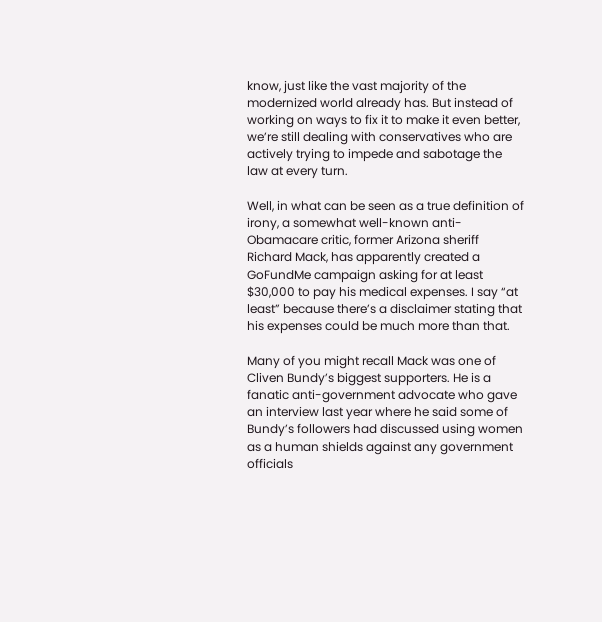know, just like the vast majority of the modernized world already has. But instead of working on ways to fix it to make it even better, we’re still dealing with conservatives who are actively trying to impede and sabotage the law at every turn.

Well, in what can be seen as a true definition of irony, a somewhat well-known anti-Obamacare critic, former Arizona sheriff Richard Mack, has apparently created a GoFundMe campaign asking for at least $30,000 to pay his medical expenses. I say “at least” because there’s a disclaimer stating that his expenses could be much more than that.

Many of you might recall Mack was one of Cliven Bundy’s biggest supporters. He is a fanatic anti-government advocate who gave an interview last year where he said some of Bundy’s followers had discussed using women as a human shields against any government officials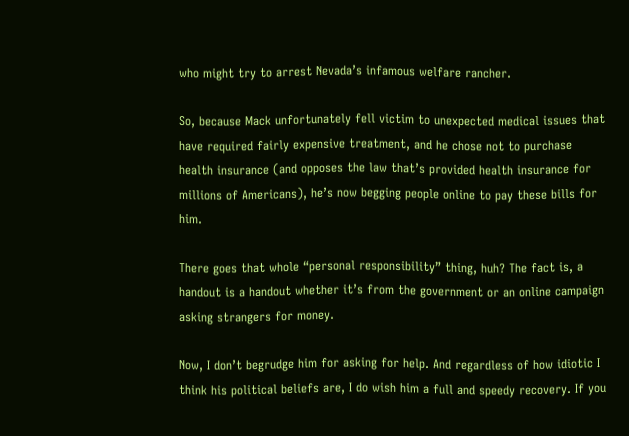who might try to arrest Nevada’s infamous welfare rancher.

So, because Mack unfortunately fell victim to unexpected medical issues that have required fairly expensive treatment, and he chose not to purchase health insurance (and opposes the law that’s provided health insurance for millions of Americans), he’s now begging people online to pay these bills for him.

There goes that whole “personal responsibility” thing, huh? The fact is, a handout is a handout whether it’s from the government or an online campaign asking strangers for money.

Now, I don’t begrudge him for asking for help. And regardless of how idiotic I think his political beliefs are, I do wish him a full and speedy recovery. If you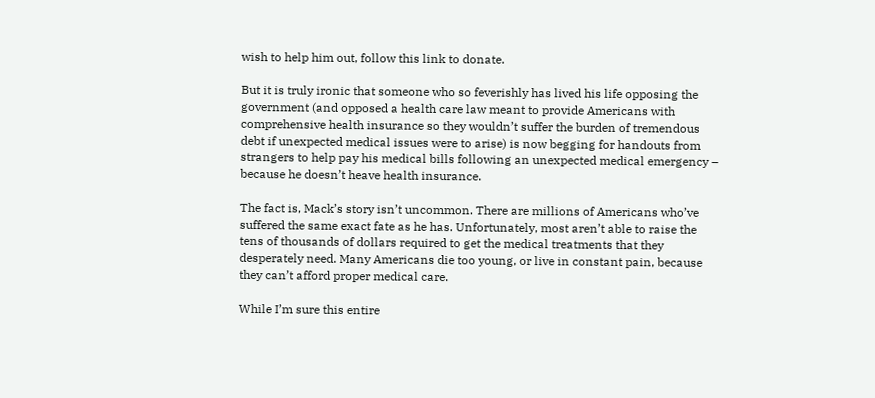wish to help him out, follow this link to donate.

But it is truly ironic that someone who so feverishly has lived his life opposing the government (and opposed a health care law meant to provide Americans with comprehensive health insurance so they wouldn’t suffer the burden of tremendous debt if unexpected medical issues were to arise) is now begging for handouts from strangers to help pay his medical bills following an unexpected medical emergency – because he doesn’t heave health insurance.

The fact is, Mack’s story isn’t uncommon. There are millions of Americans who’ve suffered the same exact fate as he has. Unfortunately, most aren’t able to raise the tens of thousands of dollars required to get the medical treatments that they desperately need. Many Americans die too young, or live in constant pain, because they can’t afford proper medical care.

While I’m sure this entire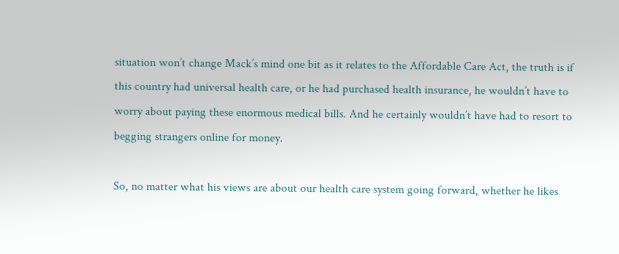situation won’t change Mack’s mind one bit as it relates to the Affordable Care Act, the truth is if this country had universal health care, or he had purchased health insurance, he wouldn’t have to worry about paying these enormous medical bills. And he certainly wouldn’t have had to resort to begging strangers online for money.

So, no matter what his views are about our health care system going forward, whether he likes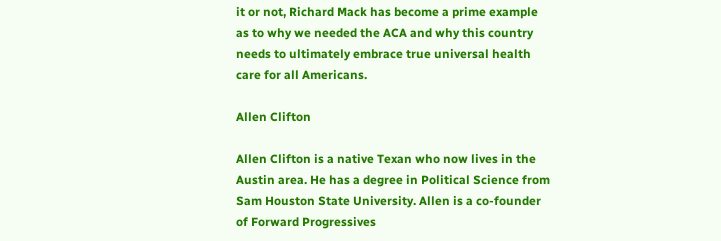it or not, Richard Mack has become a prime example as to why we needed the ACA and why this country needs to ultimately embrace true universal health care for all Americans.

Allen Clifton

Allen Clifton is a native Texan who now lives in the Austin area. He has a degree in Political Science from Sam Houston State University. Allen is a co-founder of Forward Progressives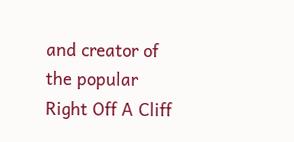and creator of the popular Right Off A Cliff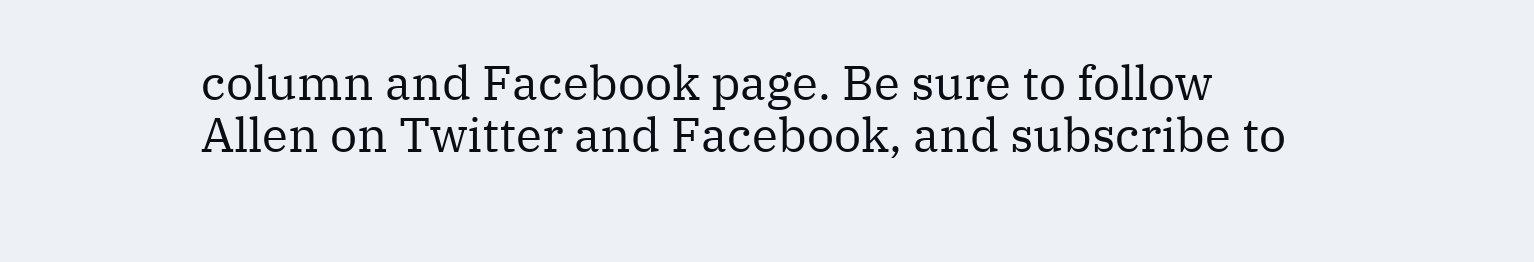column and Facebook page. Be sure to follow Allen on Twitter and Facebook, and subscribe to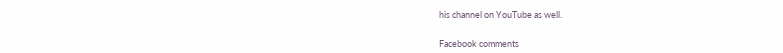his channel on YouTube as well.


Facebook comments